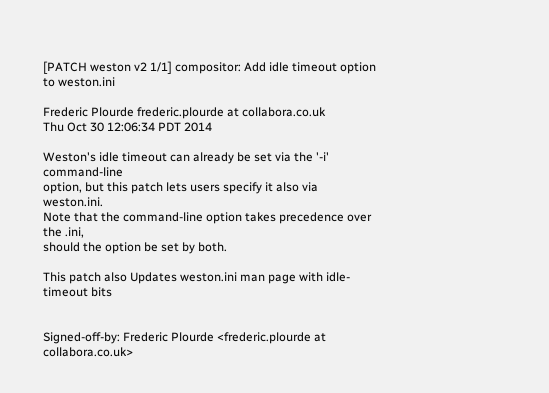[PATCH weston v2 1/1] compositor: Add idle timeout option to weston.ini

Frederic Plourde frederic.plourde at collabora.co.uk
Thu Oct 30 12:06:34 PDT 2014

Weston's idle timeout can already be set via the '-i' command-line
option, but this patch lets users specify it also via weston.ini.
Note that the command-line option takes precedence over the .ini,
should the option be set by both.

This patch also Updates weston.ini man page with idle-timeout bits


Signed-off-by: Frederic Plourde <frederic.plourde at collabora.co.uk>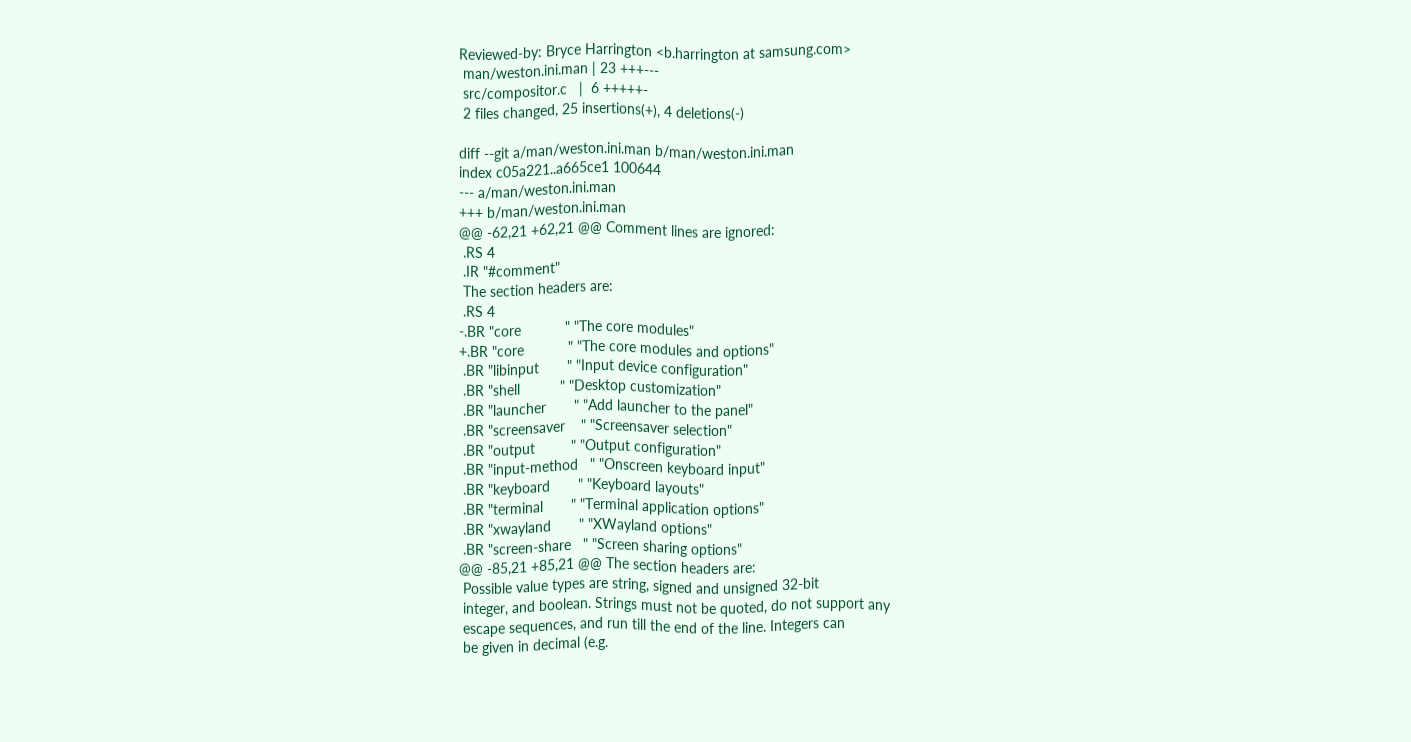Reviewed-by: Bryce Harrington <b.harrington at samsung.com>
 man/weston.ini.man | 23 +++---
 src/compositor.c   |  6 +++++-
 2 files changed, 25 insertions(+), 4 deletions(-)

diff --git a/man/weston.ini.man b/man/weston.ini.man
index c05a221..a665ce1 100644
--- a/man/weston.ini.man
+++ b/man/weston.ini.man
@@ -62,21 +62,21 @@ Comment lines are ignored:
 .RS 4
 .IR "#comment"
 The section headers are:
 .RS 4
-.BR "core           " "The core modules"
+.BR "core           " "The core modules and options"
 .BR "libinput       " "Input device configuration"
 .BR "shell          " "Desktop customization"
 .BR "launcher       " "Add launcher to the panel"
 .BR "screensaver    " "Screensaver selection"
 .BR "output         " "Output configuration"
 .BR "input-method   " "Onscreen keyboard input"
 .BR "keyboard       " "Keyboard layouts"
 .BR "terminal       " "Terminal application options"
 .BR "xwayland       " "XWayland options"
 .BR "screen-share   " "Screen sharing options"
@@ -85,21 +85,21 @@ The section headers are:
 Possible value types are string, signed and unsigned 32-bit
 integer, and boolean. Strings must not be quoted, do not support any
 escape sequences, and run till the end of the line. Integers can
 be given in decimal (e.g.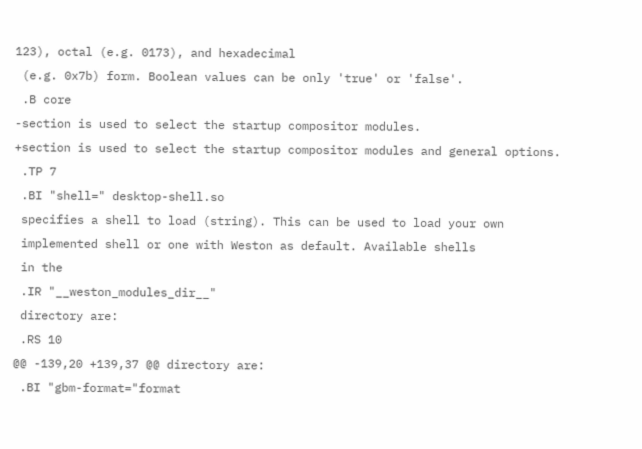123), octal (e.g. 0173), and hexadecimal
 (e.g. 0x7b) form. Boolean values can be only 'true' or 'false'.
 .B core
-section is used to select the startup compositor modules.
+section is used to select the startup compositor modules and general options.
 .TP 7
 .BI "shell=" desktop-shell.so
 specifies a shell to load (string). This can be used to load your own
 implemented shell or one with Weston as default. Available shells
 in the
 .IR "__weston_modules_dir__"
 directory are:
 .RS 10
@@ -139,20 +139,37 @@ directory are:
 .BI "gbm-format="format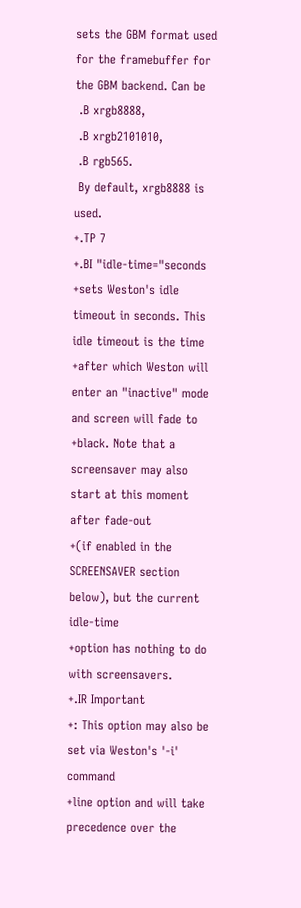sets the GBM format used for the framebuffer for the GBM backend. Can be
 .B xrgb8888,
 .B xrgb2101010,
 .B rgb565.
 By default, xrgb8888 is used.
+.TP 7
+.BI "idle-time="seconds
+sets Weston's idle timeout in seconds. This idle timeout is the time
+after which Weston will enter an "inactive" mode and screen will fade to
+black. Note that a screensaver may also start at this moment after fade-out
+(if enabled in the SCREENSAVER section below), but the current idle-time
+option has nothing to do with screensavers.
+.IR Important
+: This option may also be set via Weston's '-i' command
+line option and will take precedence over the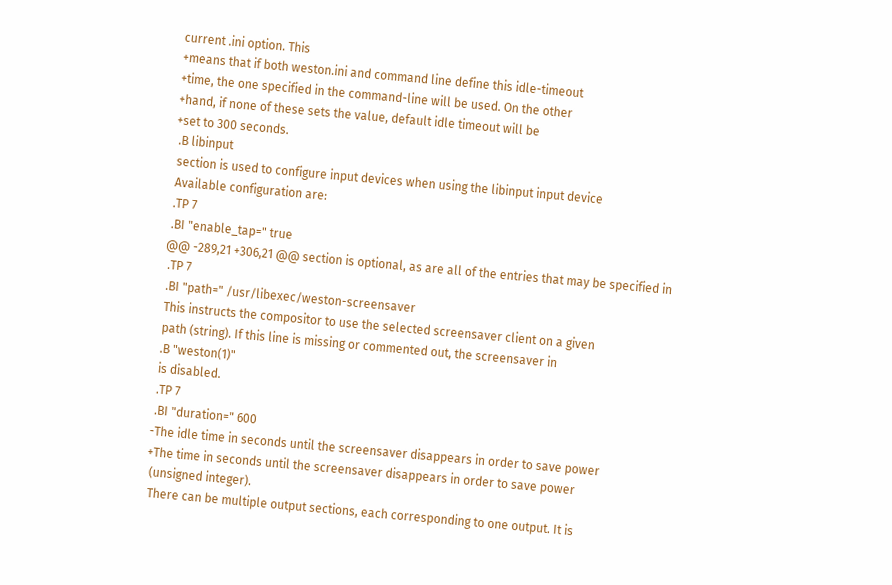current .ini option. This
+means that if both weston.ini and command line define this idle-timeout
+time, the one specified in the command-line will be used. On the other
+hand, if none of these sets the value, default idle timeout will be
+set to 300 seconds.
 .B libinput
 section is used to configure input devices when using the libinput input device
 Available configuration are:
 .TP 7
 .BI "enable_tap=" true
@@ -289,21 +306,21 @@ section is optional, as are all of the entries that may be specified in
 .TP 7
 .BI "path=" /usr/libexec/weston-screensaver
 This instructs the compositor to use the selected screensaver client on a given
 path (string). If this line is missing or commented out, the screensaver in
 .B "weston(1)"
 is disabled.
 .TP 7
 .BI "duration=" 600
-The idle time in seconds until the screensaver disappears in order to save power
+The time in seconds until the screensaver disappears in order to save power
 (unsigned integer).
 There can be multiple output sections, each corresponding to one output. It is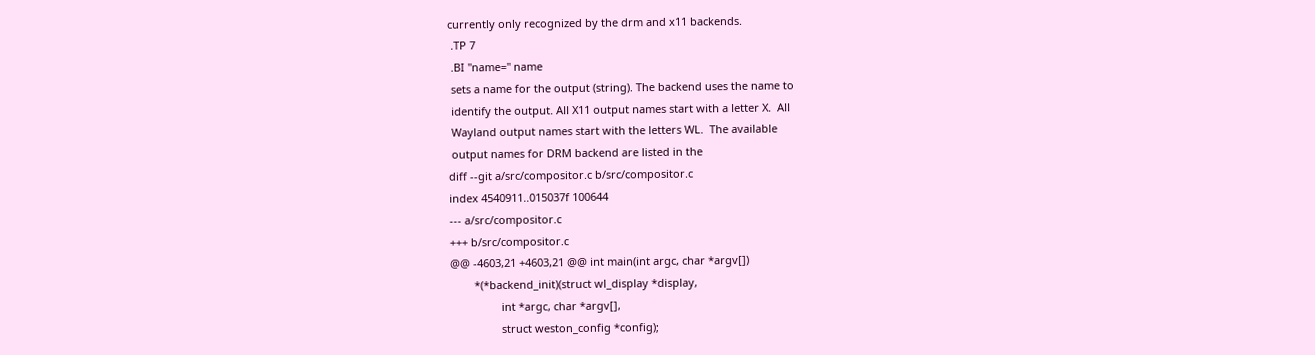currently only recognized by the drm and x11 backends.
 .TP 7
 .BI "name=" name
 sets a name for the output (string). The backend uses the name to
 identify the output. All X11 output names start with a letter X.  All
 Wayland output names start with the letters WL.  The available
 output names for DRM backend are listed in the
diff --git a/src/compositor.c b/src/compositor.c
index 4540911..015037f 100644
--- a/src/compositor.c
+++ b/src/compositor.c
@@ -4603,21 +4603,21 @@ int main(int argc, char *argv[])
        *(*backend_init)(struct wl_display *display,
                 int *argc, char *argv[],
                 struct weston_config *config);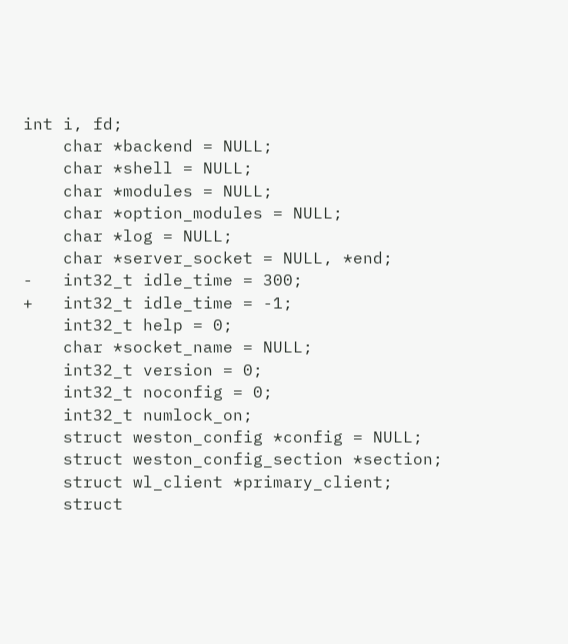int i, fd;
    char *backend = NULL;
    char *shell = NULL;
    char *modules = NULL;
    char *option_modules = NULL;
    char *log = NULL;
    char *server_socket = NULL, *end;
-   int32_t idle_time = 300;
+   int32_t idle_time = -1;
    int32_t help = 0;
    char *socket_name = NULL;
    int32_t version = 0;
    int32_t noconfig = 0;
    int32_t numlock_on;
    struct weston_config *config = NULL;
    struct weston_config_section *section;
    struct wl_client *primary_client;
    struct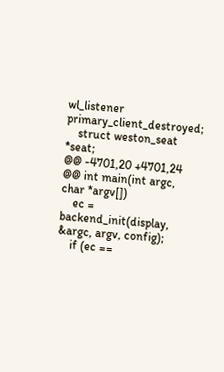wl_listener primary_client_destroyed;
    struct weston_seat *seat;
@@ -4701,20 +4701,24 @@ int main(int argc, char *argv[])
    ec = backend_init(display, &argc, argv, config);
    if (ec ==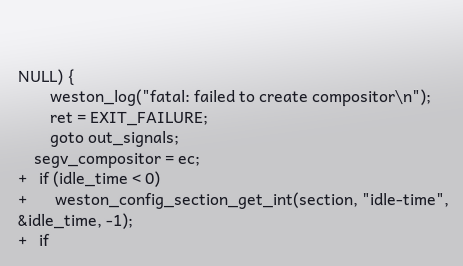NULL) {
        weston_log("fatal: failed to create compositor\n");
        ret = EXIT_FAILURE;
        goto out_signals;
    segv_compositor = ec;
+   if (idle_time < 0)
+       weston_config_section_get_int(section, "idle-time", &idle_time, -1);
+   if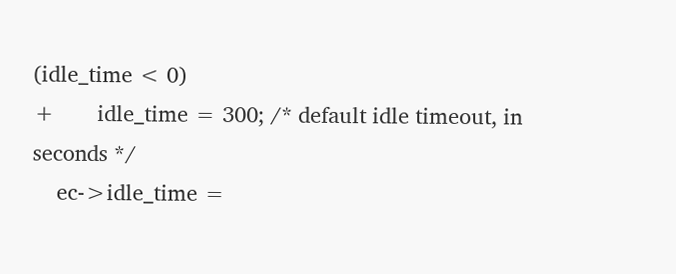(idle_time < 0)
+       idle_time = 300; /* default idle timeout, in seconds */
    ec->idle_time =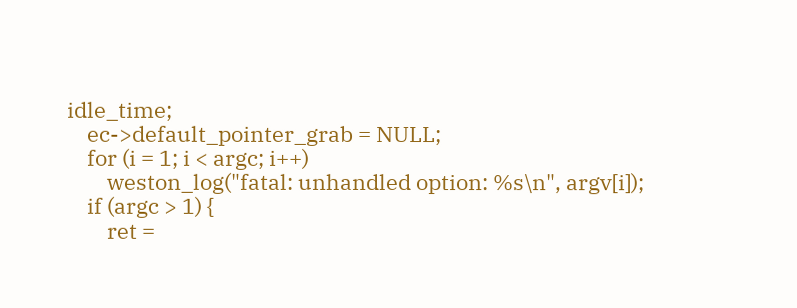idle_time;
    ec->default_pointer_grab = NULL;
    for (i = 1; i < argc; i++)
        weston_log("fatal: unhandled option: %s\n", argv[i]);
    if (argc > 1) {
        ret =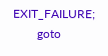EXIT_FAILURE;
        goto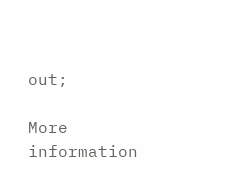out;

More information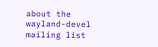about the wayland-devel mailing list